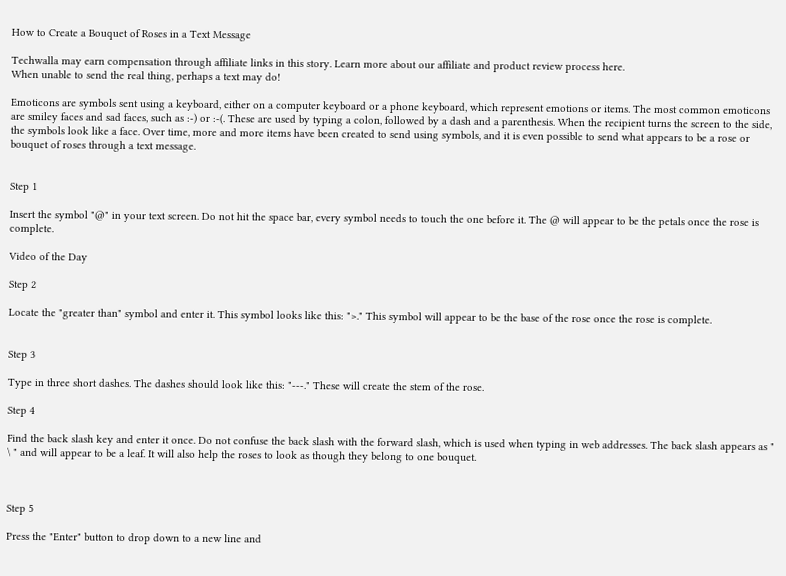How to Create a Bouquet of Roses in a Text Message

Techwalla may earn compensation through affiliate links in this story. Learn more about our affiliate and product review process here.
When unable to send the real thing, perhaps a text may do!

Emoticons are symbols sent using a keyboard, either on a computer keyboard or a phone keyboard, which represent emotions or items. The most common emoticons are smiley faces and sad faces, such as :-) or :-(. These are used by typing a colon, followed by a dash and a parenthesis. When the recipient turns the screen to the side, the symbols look like a face. Over time, more and more items have been created to send using symbols, and it is even possible to send what appears to be a rose or bouquet of roses through a text message.


Step 1

Insert the symbol "@" in your text screen. Do not hit the space bar, every symbol needs to touch the one before it. The @ will appear to be the petals once the rose is complete.

Video of the Day

Step 2

Locate the "greater than" symbol and enter it. This symbol looks like this: ">." This symbol will appear to be the base of the rose once the rose is complete.


Step 3

Type in three short dashes. The dashes should look like this: "---." These will create the stem of the rose.

Step 4

Find the back slash key and enter it once. Do not confuse the back slash with the forward slash, which is used when typing in web addresses. The back slash appears as " \ " and will appear to be a leaf. It will also help the roses to look as though they belong to one bouquet.



Step 5

Press the "Enter" button to drop down to a new line and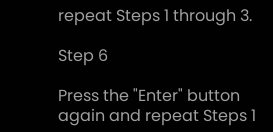repeat Steps 1 through 3.

Step 6

Press the "Enter" button again and repeat Steps 1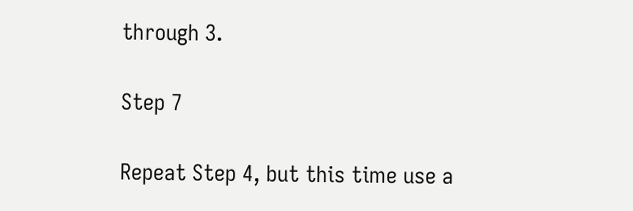through 3.

Step 7

Repeat Step 4, but this time use a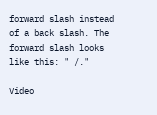forward slash instead of a back slash. The forward slash looks like this: " /."

Video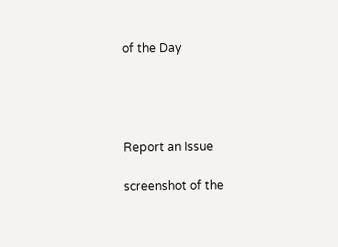of the Day




Report an Issue

screenshot of the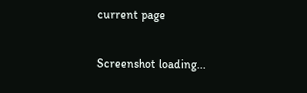current page

Screenshot loading...